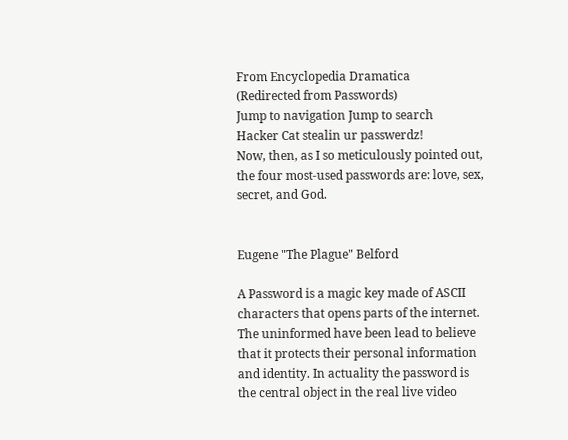From Encyclopedia Dramatica
(Redirected from Passwords)
Jump to navigation Jump to search
Hacker Cat stealin ur passwerdz!
Now, then, as I so meticulously pointed out, the four most-used passwords are: love, sex, secret, and God.


Eugene "The Plague" Belford

A Password is a magic key made of ASCII characters that opens parts of the internet. The uninformed have been lead to believe that it protects their personal information and identity. In actuality the password is the central object in the real live video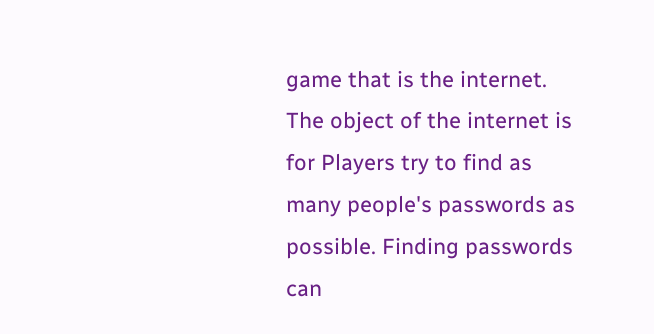game that is the internet. The object of the internet is for Players try to find as many people's passwords as possible. Finding passwords can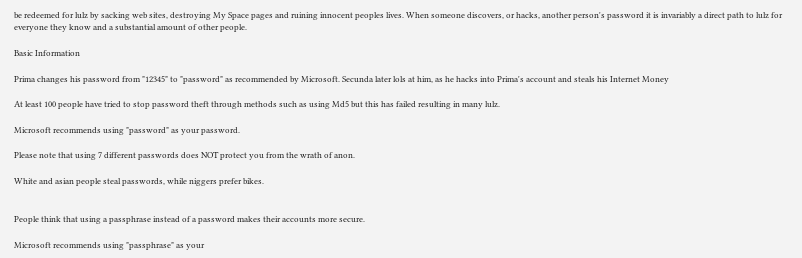be redeemed for lulz by sacking web sites, destroying My Space pages and ruining innocent peoples lives. When someone discovers, or hacks, another person's password it is invariably a direct path to lulz for everyone they know and a substantial amount of other people.

Basic Information

Prima changes his password from "12345" to "password" as recommended by Microsoft. Secunda later lols at him, as he hacks into Prima's account and steals his Internet Money

At least 100 people have tried to stop password theft through methods such as using Md5 but this has failed resulting in many lulz.

Microsoft recommends using "password" as your password.

Please note that using 7 different passwords does NOT protect you from the wrath of anon.

White and asian people steal passwords, while niggers prefer bikes.


People think that using a passphrase instead of a password makes their accounts more secure.

Microsoft recommends using "passphrase" as your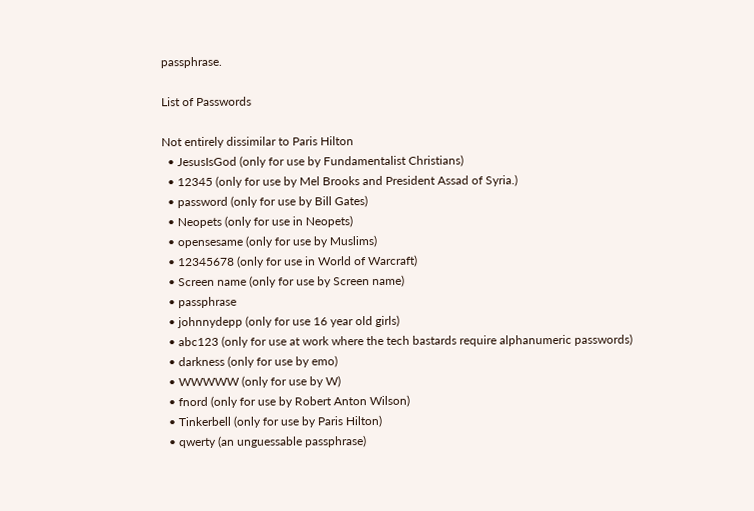passphrase.

List of Passwords

Not entirely dissimilar to Paris Hilton
  • JesusIsGod (only for use by Fundamentalist Christians)
  • 12345 (only for use by Mel Brooks and President Assad of Syria.)
  • password (only for use by Bill Gates)
  • Neopets (only for use in Neopets)
  • opensesame (only for use by Muslims)
  • 12345678 (only for use in World of Warcraft)
  • Screen name (only for use by Screen name)
  • passphrase
  • johnnydepp (only for use 16 year old girls)
  • abc123 (only for use at work where the tech bastards require alphanumeric passwords)
  • darkness (only for use by emo)
  • WWWWW (only for use by W)
  • fnord (only for use by Robert Anton Wilson)
  • Tinkerbell (only for use by Paris Hilton)
  • qwerty (an unguessable passphrase)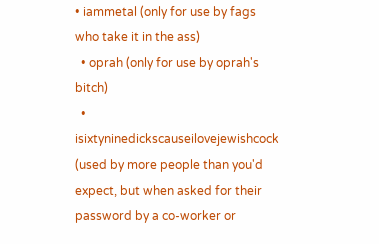• iammetal (only for use by fags who take it in the ass)
  • oprah (only for use by oprah's bitch)
  • isixtyninedickscauseilovejewishcock (used by more people than you'd expect, but when asked for their password by a co-worker or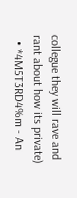collegue they will rave and rant about how its private)
  • *4M5T3RD4%m - An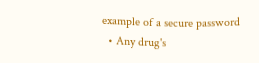example of a secure password
  • Any drug's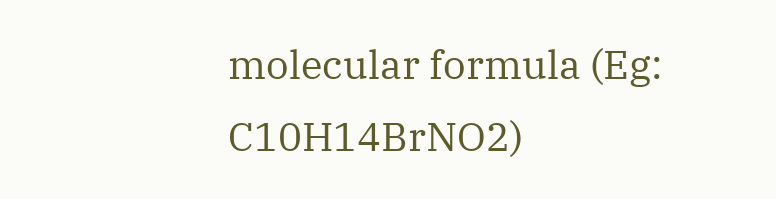molecular formula (Eg: C10H14BrNO2)